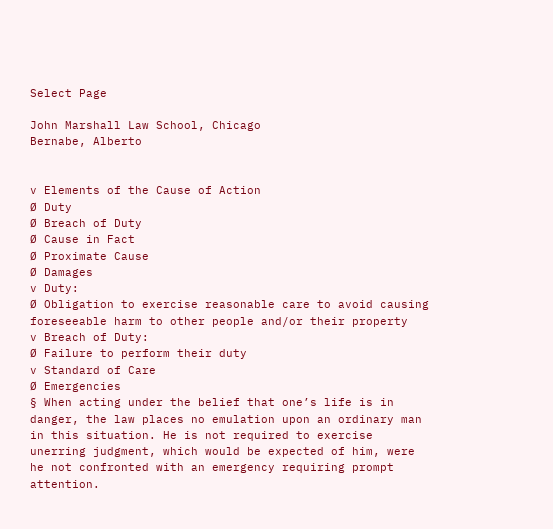Select Page

John Marshall Law School, Chicago
Bernabe, Alberto


v Elements of the Cause of Action
Ø Duty
Ø Breach of Duty
Ø Cause in Fact
Ø Proximate Cause
Ø Damages
v Duty:
Ø Obligation to exercise reasonable care to avoid causing foreseeable harm to other people and/or their property
v Breach of Duty:
Ø Failure to perform their duty
v Standard of Care
Ø Emergencies
§ When acting under the belief that one’s life is in danger, the law places no emulation upon an ordinary man in this situation. He is not required to exercise unerring judgment, which would be expected of him, were he not confronted with an emergency requiring prompt attention.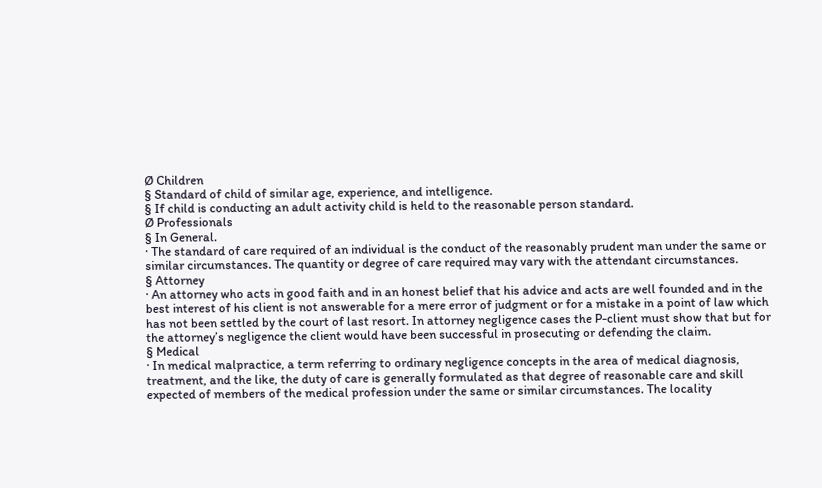Ø Children
§ Standard of child of similar age, experience, and intelligence.
§ If child is conducting an adult activity child is held to the reasonable person standard.
Ø Professionals
§ In General.
· The standard of care required of an individual is the conduct of the reasonably prudent man under the same or similar circumstances. The quantity or degree of care required may vary with the attendant circumstances.
§ Attorney
· An attorney who acts in good faith and in an honest belief that his advice and acts are well founded and in the best interest of his client is not answerable for a mere error of judgment or for a mistake in a point of law which has not been settled by the court of last resort. In attorney negligence cases the P-client must show that but for the attorney’s negligence the client would have been successful in prosecuting or defending the claim.
§ Medical
· In medical malpractice, a term referring to ordinary negligence concepts in the area of medical diagnosis, treatment, and the like, the duty of care is generally formulated as that degree of reasonable care and skill expected of members of the medical profession under the same or similar circumstances. The locality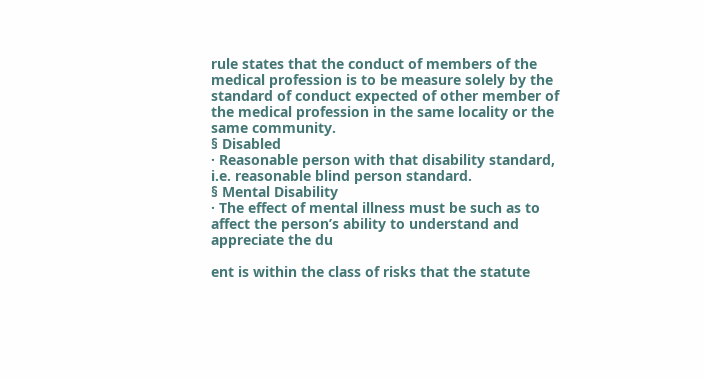rule states that the conduct of members of the medical profession is to be measure solely by the standard of conduct expected of other member of the medical profession in the same locality or the same community.
§ Disabled
· Reasonable person with that disability standard, i.e. reasonable blind person standard.
§ Mental Disability
· The effect of mental illness must be such as to affect the person’s ability to understand and appreciate the du

ent is within the class of risks that the statute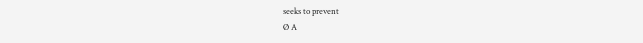seeks to prevent
Ø A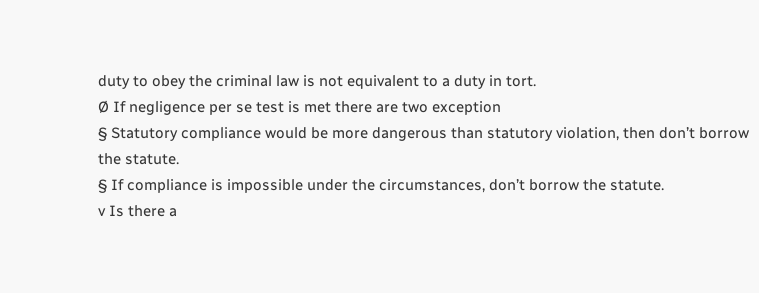duty to obey the criminal law is not equivalent to a duty in tort.
Ø If negligence per se test is met there are two exception
§ Statutory compliance would be more dangerous than statutory violation, then don’t borrow the statute.
§ If compliance is impossible under the circumstances, don’t borrow the statute.
v Is there a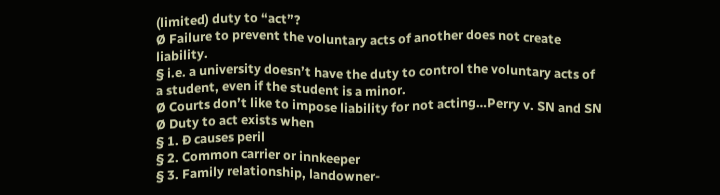(limited) duty to “act”?
Ø Failure to prevent the voluntary acts of another does not create liability.
§ i.e. a university doesn’t have the duty to control the voluntary acts of a student, even if the student is a minor.
Ø Courts don’t like to impose liability for not acting…Perry v. SN and SN
Ø Duty to act exists when
§ 1. Đ causes peril
§ 2. Common carrier or innkeeper
§ 3. Family relationship, landowner-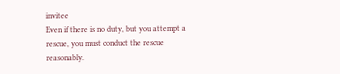invitee
Even if there is no duty, but you attempt a rescue, you must conduct the rescue reasonably.